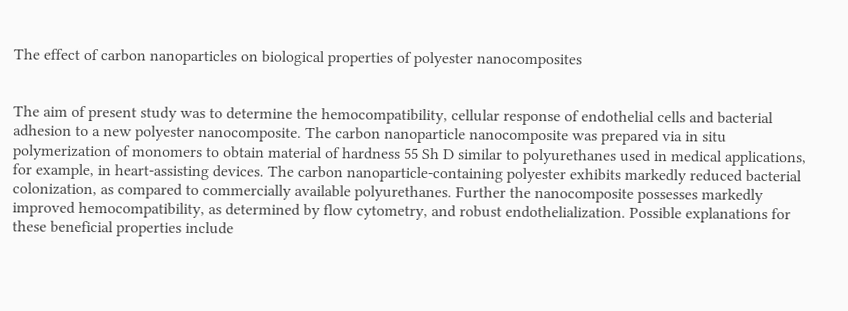The effect of carbon nanoparticles on biological properties of polyester nanocomposites


The aim of present study was to determine the hemocompatibility, cellular response of endothelial cells and bacterial adhesion to a new polyester nanocomposite. The carbon nanoparticle nanocomposite was prepared via in situ polymerization of monomers to obtain material of hardness 55 Sh D similar to polyurethanes used in medical applications, for example, in heart-assisting devices. The carbon nanoparticle-containing polyester exhibits markedly reduced bacterial colonization, as compared to commercially available polyurethanes. Further the nanocomposite possesses markedly improved hemocompatibility, as determined by flow cytometry, and robust endothelialization. Possible explanations for these beneficial properties include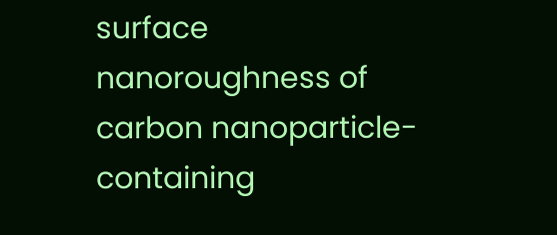surface nanoroughness of carbon nanoparticle-containing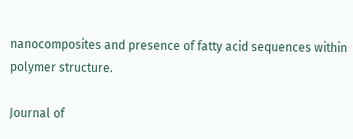nanocomposites and presence of fatty acid sequences within polymer structure.

Journal of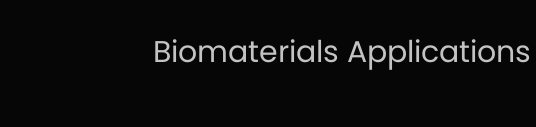Biomaterials Applications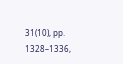31(10), pp. 1328–1336,